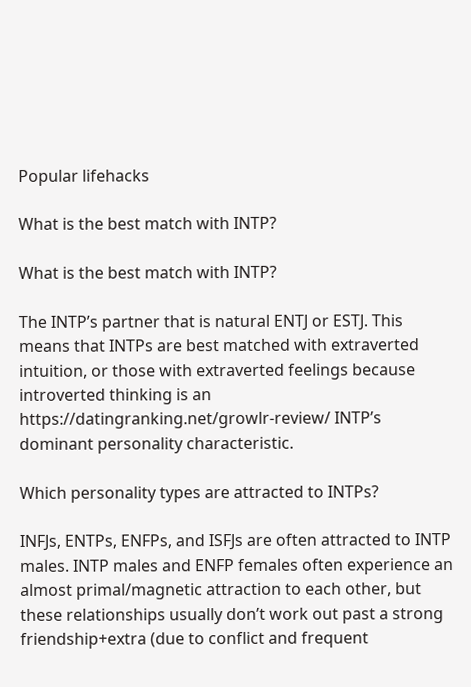Popular lifehacks

What is the best match with INTP?

What is the best match with INTP?

The INTP’s partner that is natural ENTJ or ESTJ. This means that INTPs are best matched with extraverted intuition, or those with extraverted feelings because introverted thinking is an https://datingranking.net/growlr-review/ INTP’s dominant personality characteristic.

Which personality types are attracted to INTPs?

INFJs, ENTPs, ENFPs, and ISFJs are often attracted to INTP males. INTP males and ENFP females often experience an almost primal/magnetic attraction to each other, but these relationships usually don’t work out past a strong friendship+extra (due to conflict and frequent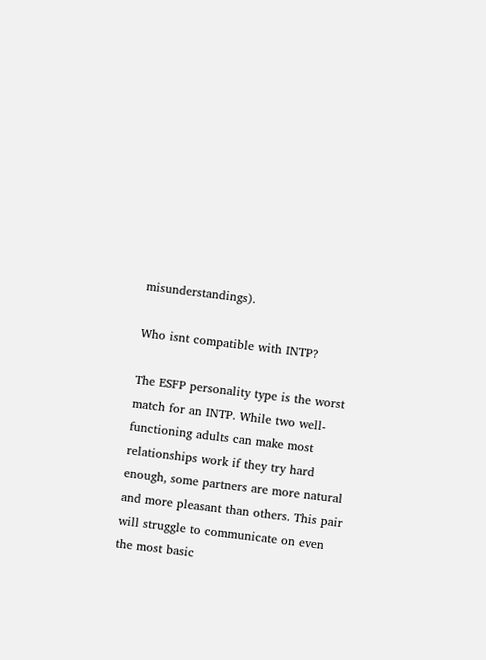misunderstandings).

Who isnt compatible with INTP?

The ESFP personality type is the worst match for an INTP. While two well-functioning adults can make most relationships work if they try hard enough, some partners are more natural and more pleasant than others. This pair will struggle to communicate on even the most basic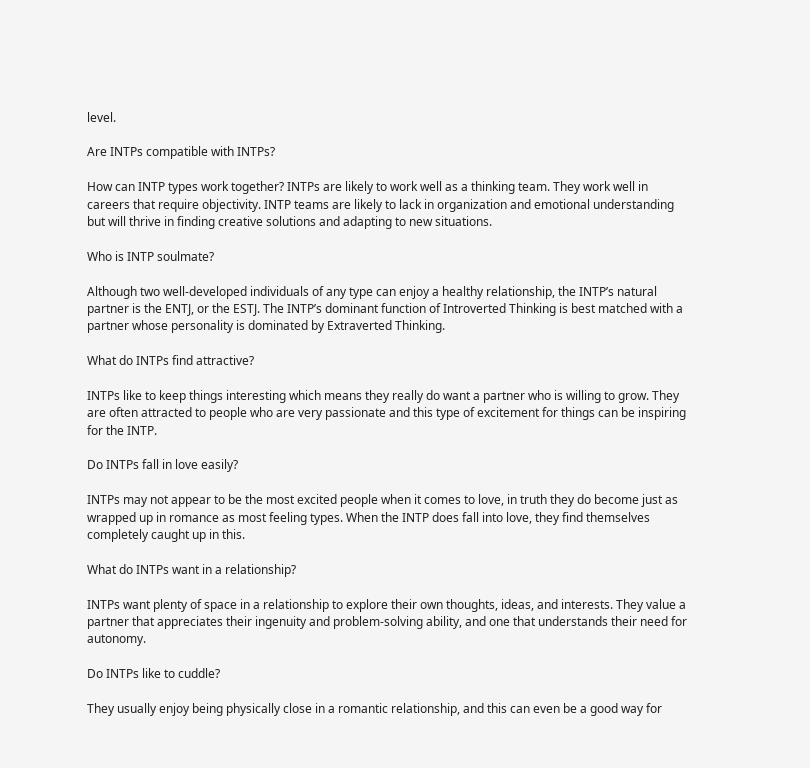level.

Are INTPs compatible with INTPs?

How can INTP types work together? INTPs are likely to work well as a thinking team. They work well in careers that require objectivity. INTP teams are likely to lack in organization and emotional understanding but will thrive in finding creative solutions and adapting to new situations.

Who is INTP soulmate?

Although two well-developed individuals of any type can enjoy a healthy relationship, the INTP’s natural partner is the ENTJ, or the ESTJ. The INTP’s dominant function of Introverted Thinking is best matched with a partner whose personality is dominated by Extraverted Thinking.

What do INTPs find attractive?

INTPs like to keep things interesting which means they really do want a partner who is willing to grow. They are often attracted to people who are very passionate and this type of excitement for things can be inspiring for the INTP.

Do INTPs fall in love easily?

INTPs may not appear to be the most excited people when it comes to love, in truth they do become just as wrapped up in romance as most feeling types. When the INTP does fall into love, they find themselves completely caught up in this.

What do INTPs want in a relationship?

INTPs want plenty of space in a relationship to explore their own thoughts, ideas, and interests. They value a partner that appreciates their ingenuity and problem-solving ability, and one that understands their need for autonomy.

Do INTPs like to cuddle?

They usually enjoy being physically close in a romantic relationship, and this can even be a good way for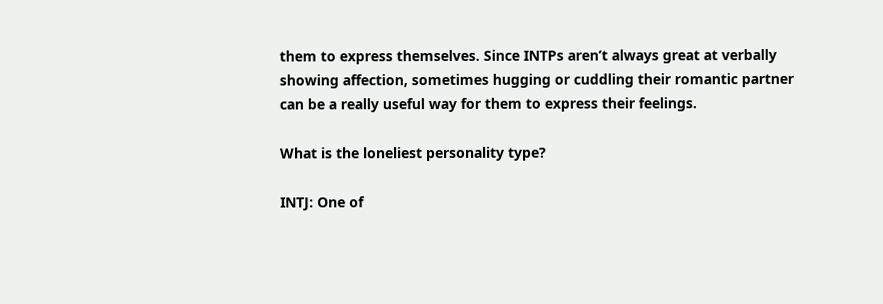them to express themselves. Since INTPs aren’t always great at verbally showing affection, sometimes hugging or cuddling their romantic partner can be a really useful way for them to express their feelings.

What is the loneliest personality type?

INTJ: One of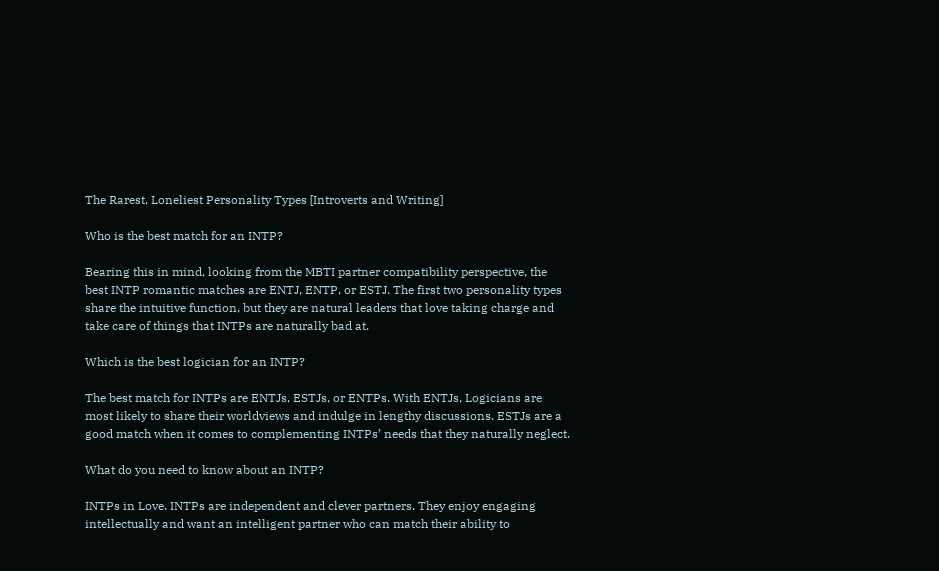The Rarest, Loneliest Personality Types [Introverts and Writing]

Who is the best match for an INTP?

Bearing this in mind, looking from the MBTI partner compatibility perspective, the best INTP romantic matches are ENTJ, ENTP, or ESTJ. The first two personality types share the intuitive function, but they are natural leaders that love taking charge and take care of things that INTPs are naturally bad at.

Which is the best logician for an INTP?

The best match for INTPs are ENTJs, ESTJs, or ENTPs. With ENTJs, Logicians are most likely to share their worldviews and indulge in lengthy discussions. ESTJs are a good match when it comes to complementing INTPs’ needs that they naturally neglect.

What do you need to know about an INTP?

INTPs in Love. INTPs are independent and clever partners. They enjoy engaging intellectually and want an intelligent partner who can match their ability to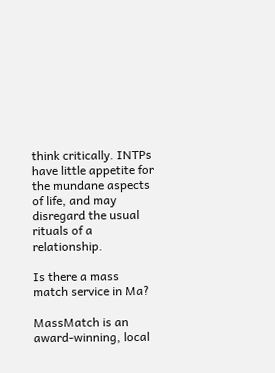think critically. INTPs have little appetite for the mundane aspects of life, and may disregard the usual rituals of a relationship.

Is there a mass match service in Ma?

MassMatch is an award-winning, local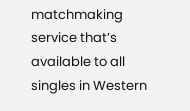matchmaking service that’s available to all singles in Western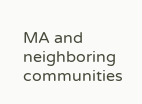MA and neighboring communities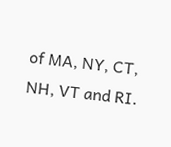of MA, NY, CT, NH, VT and RI.